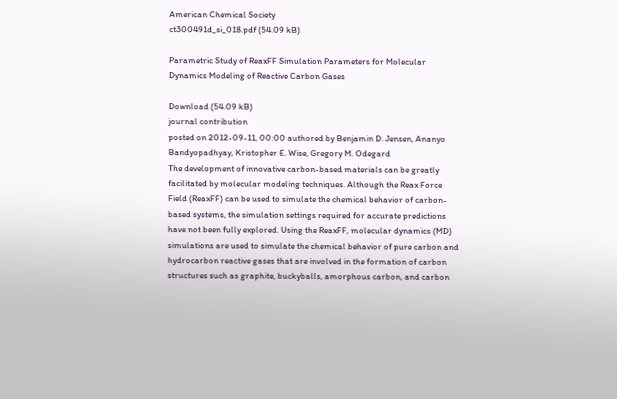American Chemical Society
ct300491d_si_018.pdf (54.09 kB)

Parametric Study of ReaxFF Simulation Parameters for Molecular Dynamics Modeling of Reactive Carbon Gases

Download (54.09 kB)
journal contribution
posted on 2012-09-11, 00:00 authored by Benjamin D. Jensen, Ananyo Bandyopadhyay, Kristopher E. Wise, Gregory M. Odegard
The development of innovative carbon-based materials can be greatly facilitated by molecular modeling techniques. Although the Reax Force Field (ReaxFF) can be used to simulate the chemical behavior of carbon-based systems, the simulation settings required for accurate predictions have not been fully explored. Using the ReaxFF, molecular dynamics (MD) simulations are used to simulate the chemical behavior of pure carbon and hydrocarbon reactive gases that are involved in the formation of carbon structures such as graphite, buckyballs, amorphous carbon, and carbon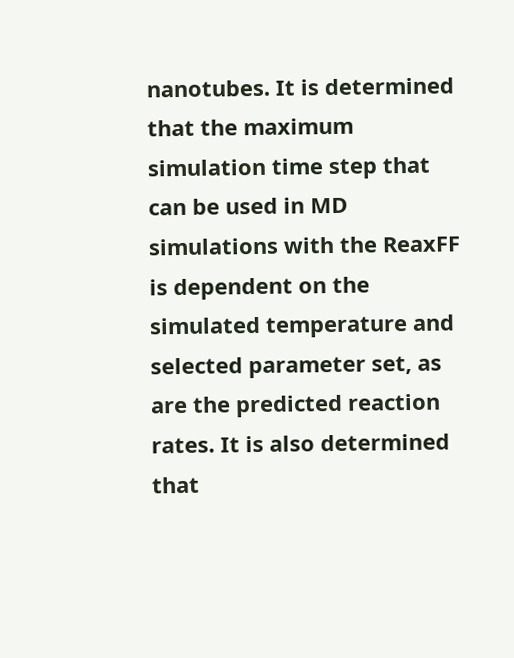nanotubes. It is determined that the maximum simulation time step that can be used in MD simulations with the ReaxFF is dependent on the simulated temperature and selected parameter set, as are the predicted reaction rates. It is also determined that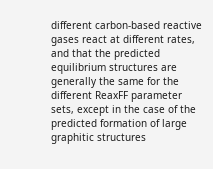different carbon-based reactive gases react at different rates, and that the predicted equilibrium structures are generally the same for the different ReaxFF parameter sets, except in the case of the predicted formation of large graphitic structures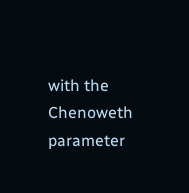with the Chenoweth parameter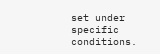set under specific conditions.